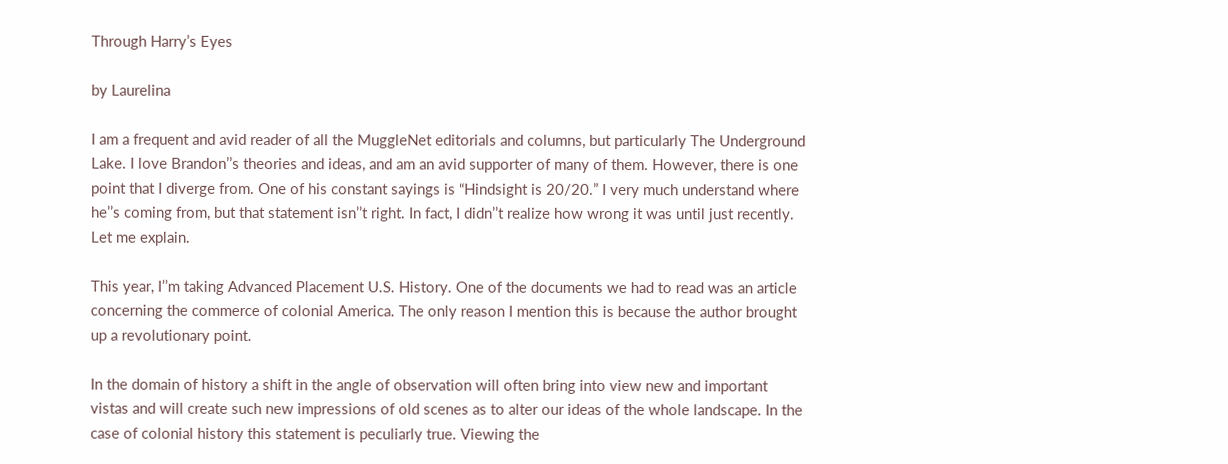Through Harry’s Eyes

by Laurelina

I am a frequent and avid reader of all the MuggleNet editorials and columns, but particularly The Underground Lake. I love Brandon’’s theories and ideas, and am an avid supporter of many of them. However, there is one point that I diverge from. One of his constant sayings is “Hindsight is 20/20.” I very much understand where he’’s coming from, but that statement isn’’t right. In fact, I didn’’t realize how wrong it was until just recently. Let me explain.

This year, I’’m taking Advanced Placement U.S. History. One of the documents we had to read was an article concerning the commerce of colonial America. The only reason I mention this is because the author brought up a revolutionary point.

In the domain of history a shift in the angle of observation will often bring into view new and important vistas and will create such new impressions of old scenes as to alter our ideas of the whole landscape. In the case of colonial history this statement is peculiarly true. Viewing the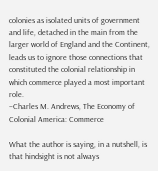colonies as isolated units of government and life, detached in the main from the larger world of England and the Continent, leads us to ignore those connections that constituted the colonial relationship in which commerce played a most important role.
–Charles M. Andrews, The Economy of Colonial America: Commerce

What the author is saying, in a nutshell, is that hindsight is not always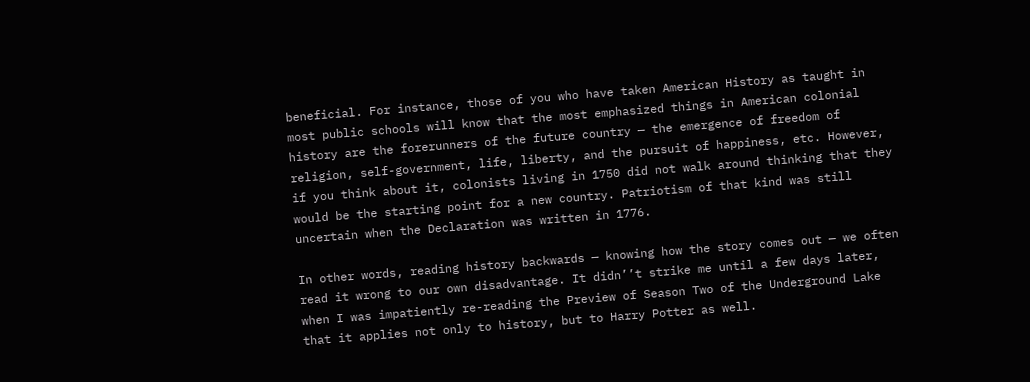beneficial. For instance, those of you who have taken American History as taught in most public schools will know that the most emphasized things in American colonial history are the forerunners of the future country — the emergence of freedom of religion, self-government, life, liberty, and the pursuit of happiness, etc. However, if you think about it, colonists living in 1750 did not walk around thinking that they would be the starting point for a new country. Patriotism of that kind was still uncertain when the Declaration was written in 1776.

In other words, reading history backwards — knowing how the story comes out — we often read it wrong to our own disadvantage. It didn’’t strike me until a few days later, when I was impatiently re-reading the Preview of Season Two of the Underground Lake that it applies not only to history, but to Harry Potter as well.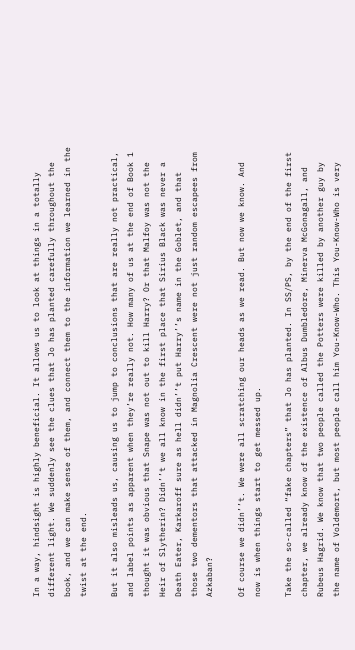In a way, hindsight is highly beneficial. It allows us to look at things in a totally different light. We suddenly see the clues that Jo has planted carefully throughout the book, and we can make sense of them, and connect them to the information we learned in the twist at the end.

But it also misleads us, causing us to jump to conclusions that are really not practical, and label points as apparent when they’re really not. How many of us at the end of Book 1 thought it was obvious that Snape was not out to kill Harry? Or that Malfoy was not the Heir of Slytherin? Didn’’t we all know in the first place that Sirius Black was never a Death Eater, Karkaroff sure as hell didn’’t put Harry’’s name in the Goblet, and that those two dementors that attacked in Magnolia Crescent were not just random escapees from Azkaban?

Of course we didn’’t. We were all scratching our heads as we read. But now we know. And now is when things start to get messed up.

Take the so-called “fake chapters” that Jo has planted. In SS/PS, by the end of the first chapter, we already know of the existence of Albus Dumbledore, Minerva McGonagall, and Rubeus Hagrid. We know that two people called the Potters were killed by another guy by the name of Voldemort, but most people call him You-Know-Who. This You-Know-Who is very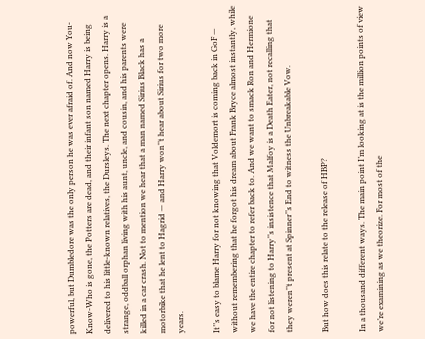powerful, but Dumbledore was the only person he was ever afraid of. And now You-Know-Who is gone, the Potters are dead, and their infant son named Harry is being delivered to his little-known relatives, the Dursleys. The next chapter opens. Harry is a strange, oddball orphan living with his aunt, uncle, and cousin, and his parents were killed in a car crash. Not to mention we hear that a man named Sirius Black has a motorbike that he lent to Hagrid — and Harry won’’t hear about Sirius for two more years.

It’’s easy to blame Harry for not knowing that Voldemort is coming back in GoF — without remembering that he forgot his dream about Frank Bryce almost instantly, while we have the entire chapter to refer back to. And we want to smack Ron and Hermione for not listening to Harry’’s insistence that Malfoy is a Death Eater, not recalling that they weren’’t present at Spinner’’s End to witness the Unbreakable Vow.

But how does this relate to the release of HBP?

In a thousand different ways. The main point I’m looking at is the million points of view we’re examining as we theorize. For most of the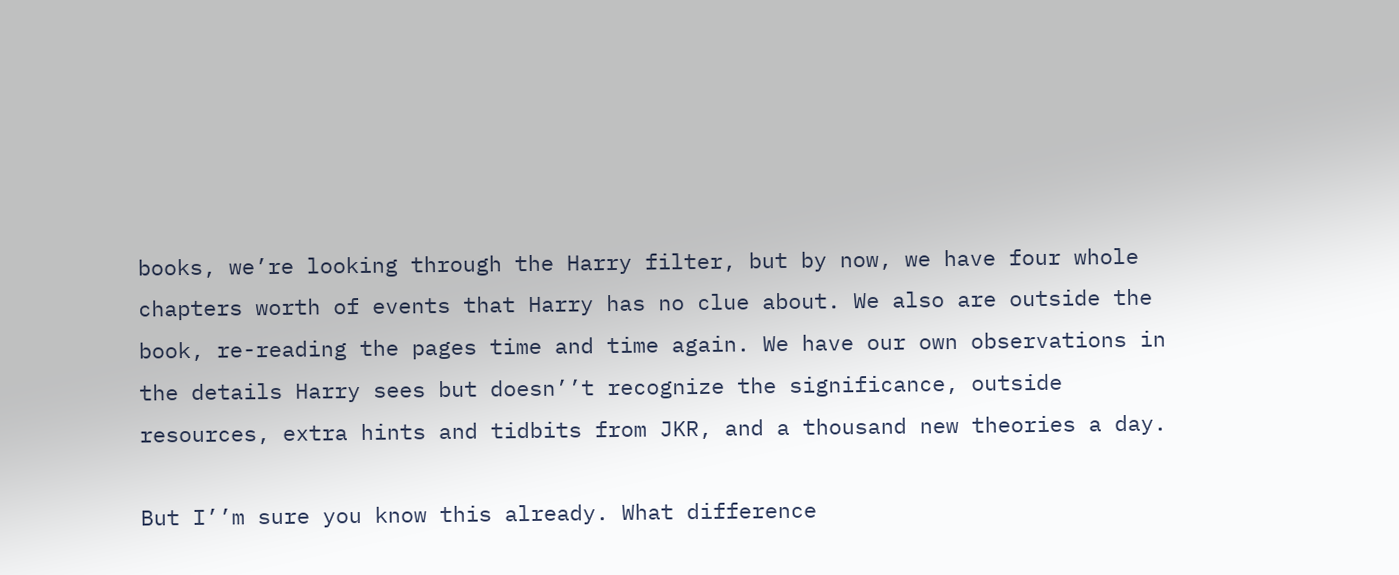books, we’re looking through the Harry filter, but by now, we have four whole chapters worth of events that Harry has no clue about. We also are outside the book, re-reading the pages time and time again. We have our own observations in the details Harry sees but doesn’’t recognize the significance, outside resources, extra hints and tidbits from JKR, and a thousand new theories a day.

But I’’m sure you know this already. What difference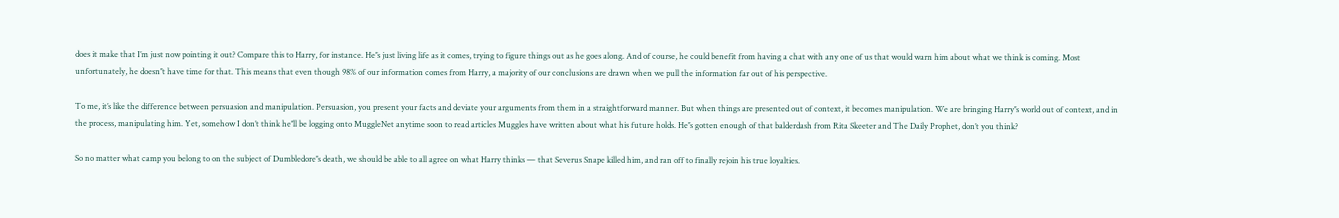does it make that I’m just now pointing it out? Compare this to Harry, for instance. He’’s just living life as it comes, trying to figure things out as he goes along. And of course, he could benefit from having a chat with any one of us that would warn him about what we think is coming. Most unfortunately, he doesn’’t have time for that. This means that even though 98% of our information comes from Harry, a majority of our conclusions are drawn when we pull the information far out of his perspective.

To me, it’s like the difference between persuasion and manipulation. Persuasion, you present your facts and deviate your arguments from them in a straightforward manner. But when things are presented out of context, it becomes manipulation. We are bringing Harry’’s world out of context, and in the process, manipulating him. Yet, somehow I don’t think he’’ll be logging onto MuggleNet anytime soon to read articles Muggles have written about what his future holds. He’’s gotten enough of that balderdash from Rita Skeeter and The Daily Prophet, don’t you think?

So no matter what camp you belong to on the subject of Dumbledore’’s death, we should be able to all agree on what Harry thinks — that Severus Snape killed him, and ran off to finally rejoin his true loyalties.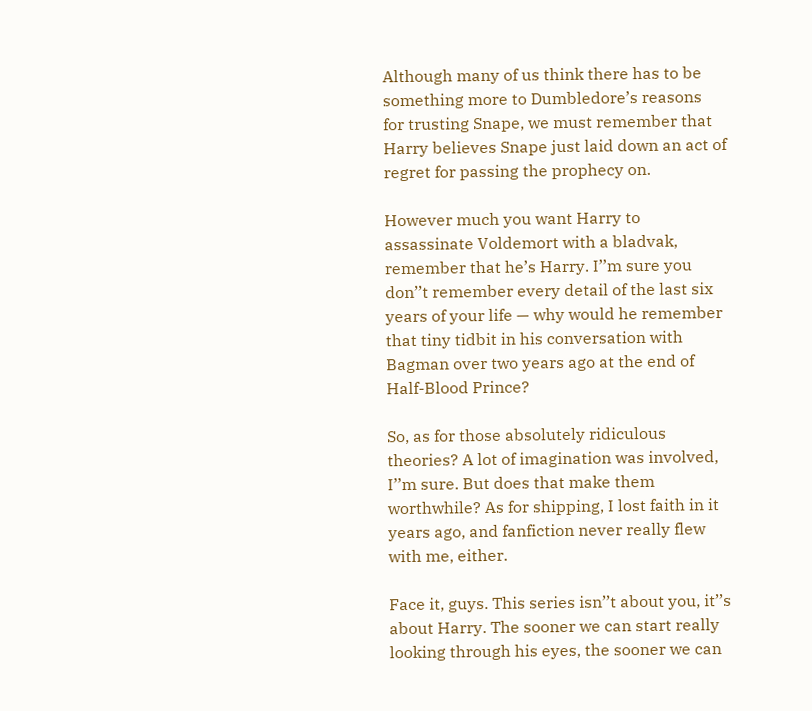Although many of us think there has to be something more to Dumbledore’s reasons for trusting Snape, we must remember that Harry believes Snape just laid down an act of regret for passing the prophecy on.

However much you want Harry to assassinate Voldemort with a bladvak, remember that he’s Harry. I’’m sure you don’’t remember every detail of the last six years of your life — why would he remember that tiny tidbit in his conversation with Bagman over two years ago at the end of Half-Blood Prince?

So, as for those absolutely ridiculous theories? A lot of imagination was involved, I’’m sure. But does that make them worthwhile? As for shipping, I lost faith in it years ago, and fanfiction never really flew with me, either.

Face it, guys. This series isn’’t about you, it’’s about Harry. The sooner we can start really looking through his eyes, the sooner we can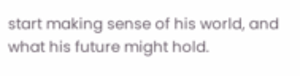start making sense of his world, and what his future might hold.